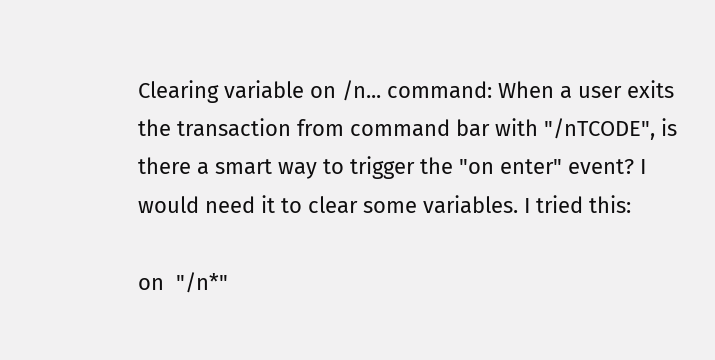Clearing variable on /n... command: When a user exits the transaction from command bar with "/nTCODE", is there a smart way to trigger the "on enter" event? I would need it to clear some variables. I tried this:

on  "/n*"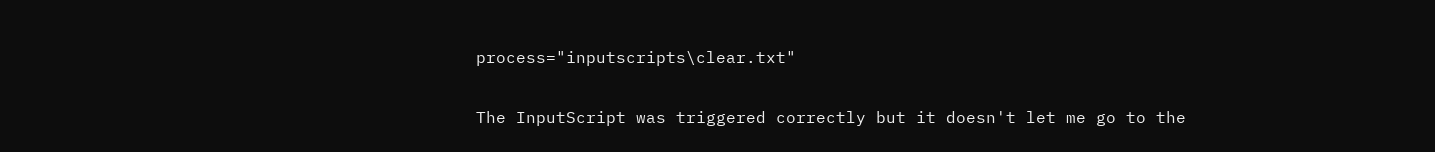process="inputscripts\clear.txt"

The InputScript was triggered correctly but it doesn't let me go to the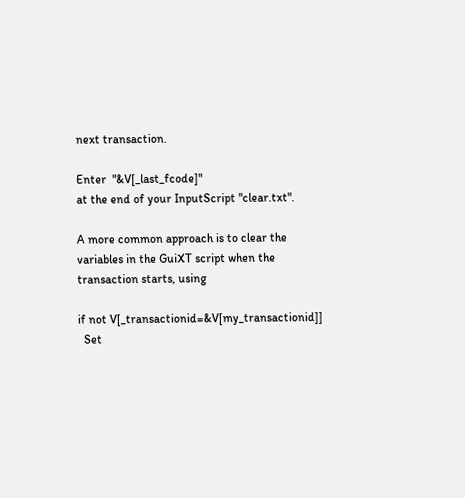next transaction.

Enter  "&V[_last_fcode]"
at the end of your InputScript "clear.txt".

A more common approach is to clear the variables in the GuiXT script when the transaction starts, using

if not V[_transactionid=&V[my_transactionid]]
  Set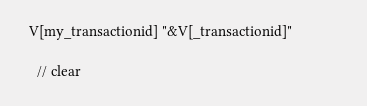V[my_transactionid] "&V[_transactionid]"

  // clear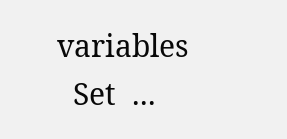variables
  Set  ...